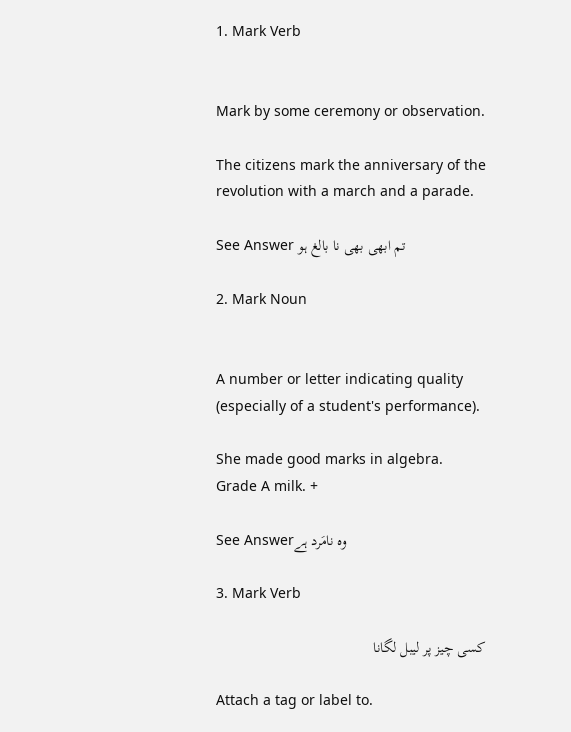1. Mark Verb


Mark by some ceremony or observation.

The citizens mark the anniversary of the revolution with a march and a parade.

See Answer تم ابھی بھی نا بالغ ہو

2. Mark Noun


A number or letter indicating quality (especially of a student's performance).

She made good marks in algebra.
Grade A milk. +

See Answerوہ نامَرد ہے

3. Mark Verb

کسی چیز پر لیبل لگانا

Attach a tag or label to.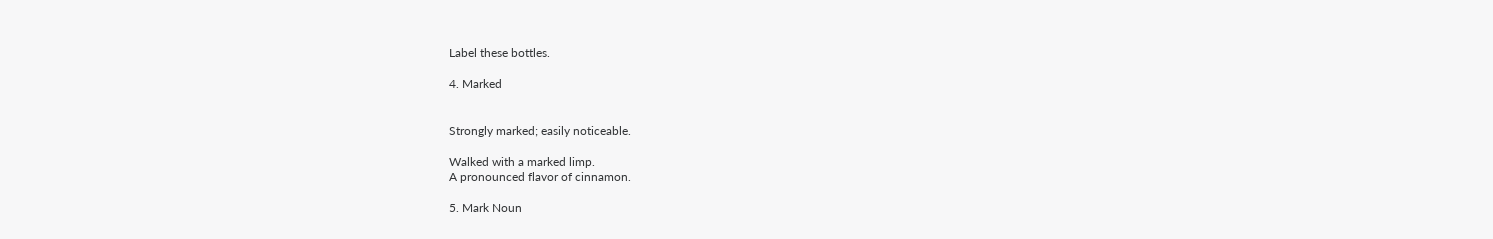Label these bottles.

4. Marked


Strongly marked; easily noticeable.

Walked with a marked limp.
A pronounced flavor of cinnamon.

5. Mark Noun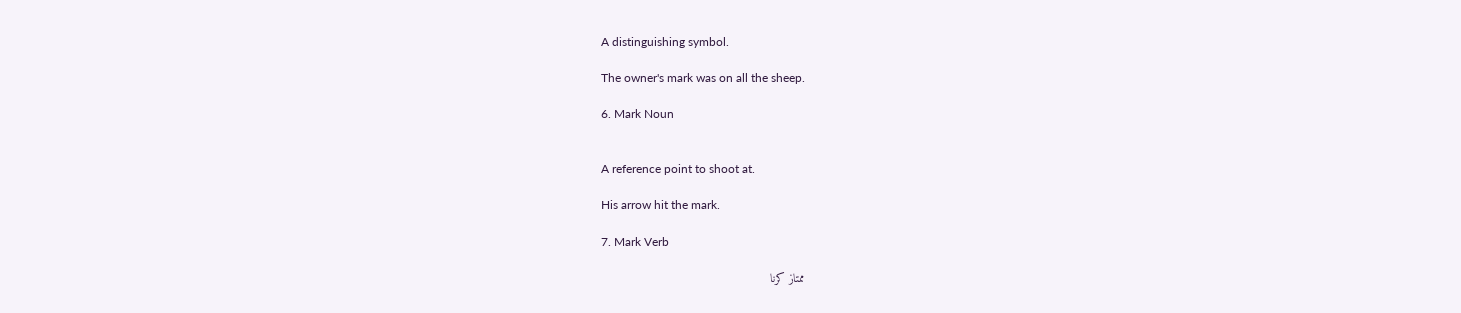A distinguishing symbol.

The owner's mark was on all the sheep.

6. Mark Noun


A reference point to shoot at.

His arrow hit the mark.

7. Mark Verb

ممتاز کرنا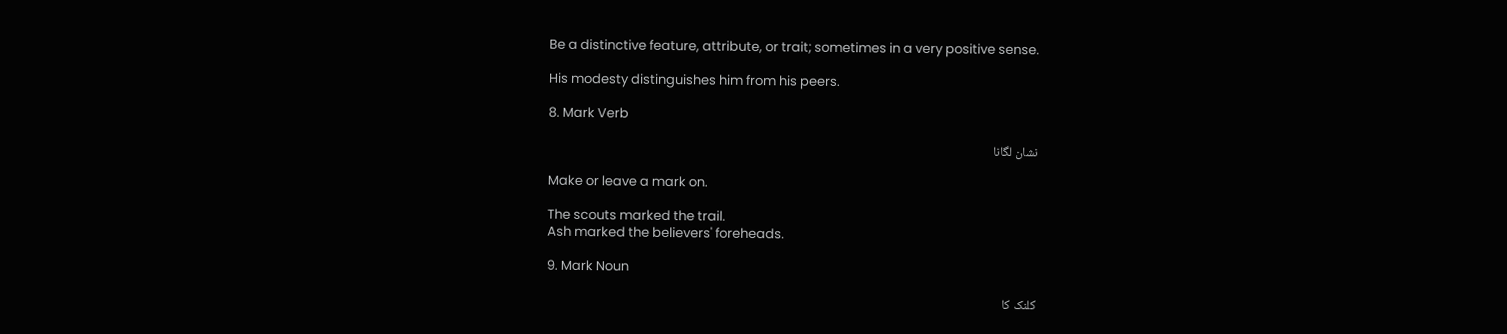Be a distinctive feature, attribute, or trait; sometimes in a very positive sense.

His modesty distinguishes him from his peers.

8. Mark Verb

نشان لگانا

Make or leave a mark on.

The scouts marked the trail.
Ash marked the believers' foreheads.

9. Mark Noun

کلنک کا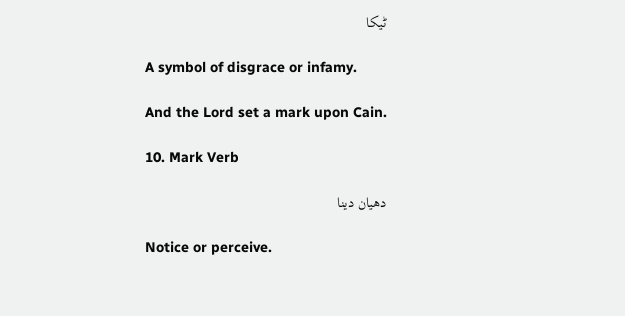ٹیکا

A symbol of disgrace or infamy.

And the Lord set a mark upon Cain.

10. Mark Verb

دھیان دینا

Notice or perceive.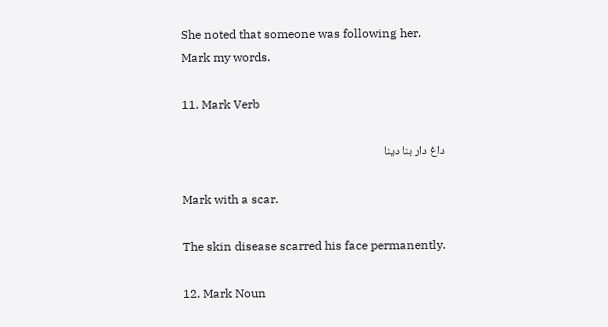She noted that someone was following her.
Mark my words.

11. Mark Verb

داغ دار بنا دینا

Mark with a scar.

The skin disease scarred his face permanently.

12. Mark Noun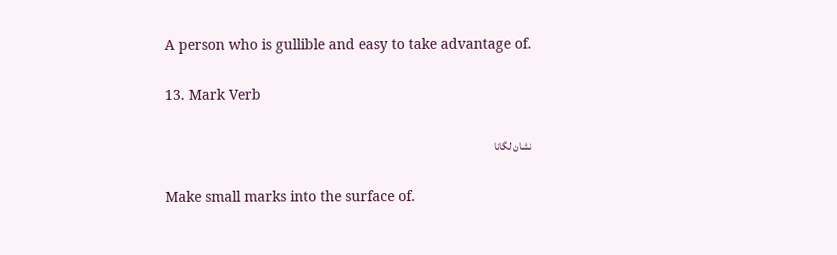A person who is gullible and easy to take advantage of.

13. Mark Verb

نشان لگانا

Make small marks into the surface of.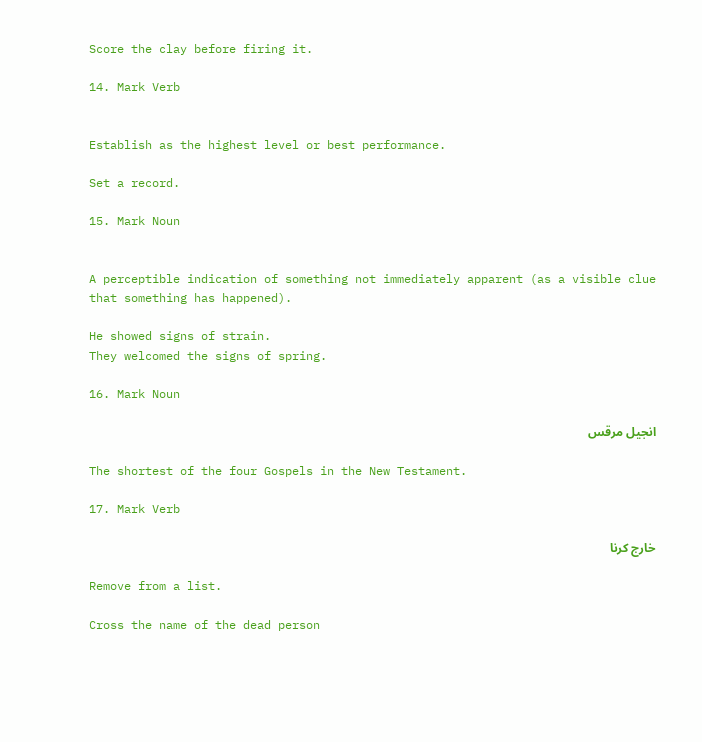Score the clay before firing it.

14. Mark Verb


Establish as the highest level or best performance.

Set a record.

15. Mark Noun


A perceptible indication of something not immediately apparent (as a visible clue that something has happened).

He showed signs of strain.
They welcomed the signs of spring.

16. Mark Noun

انجیل مرقس

The shortest of the four Gospels in the New Testament.

17. Mark Verb

خارج کرنا

Remove from a list.

Cross the name of the dead person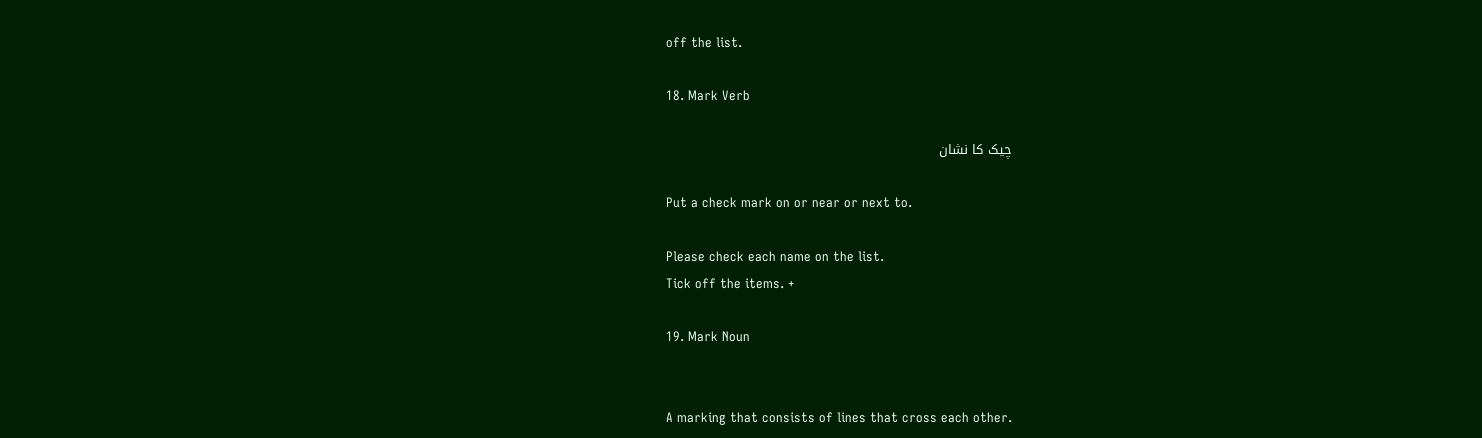off the list.

18. Mark Verb

چیک کا نشان

Put a check mark on or near or next to.

Please check each name on the list.
Tick off the items. +

19. Mark Noun


A marking that consists of lines that cross each other.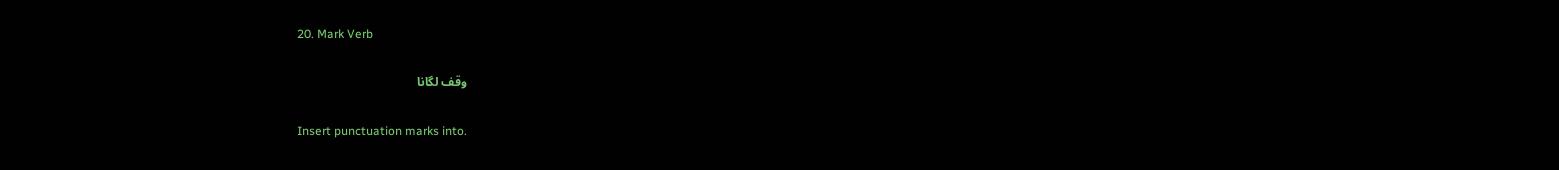20. Mark Verb

وقف لگانا

Insert punctuation marks into.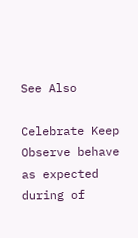See Also

Celebrate Keep Observe behave as expected during of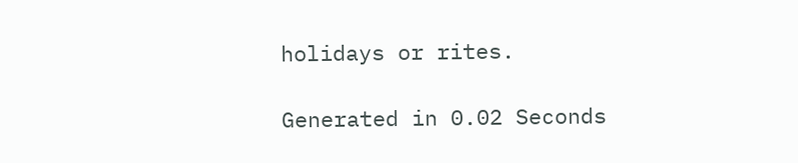holidays or rites.

Generated in 0.02 Seconds